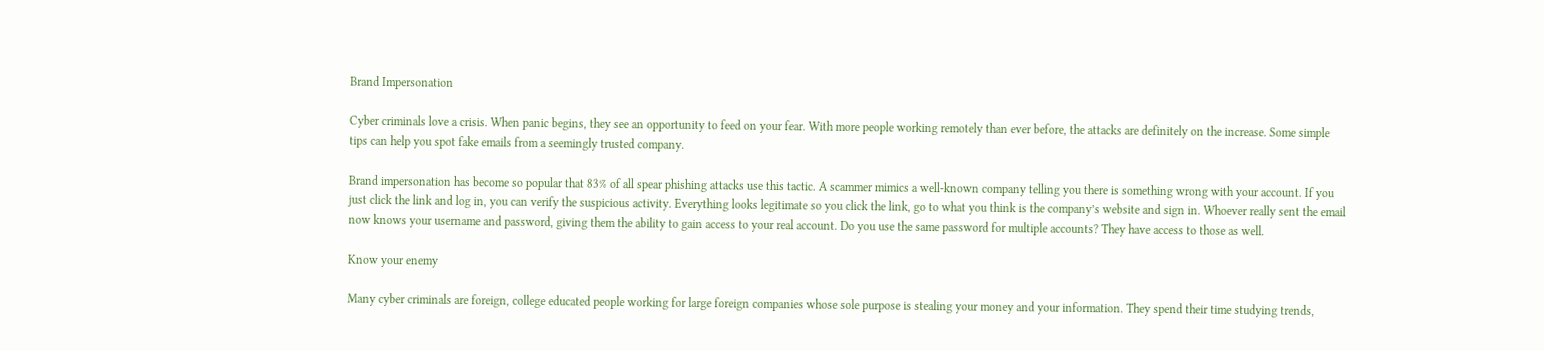Brand Impersonation

Cyber criminals love a crisis. When panic begins, they see an opportunity to feed on your fear. With more people working remotely than ever before, the attacks are definitely on the increase. Some simple tips can help you spot fake emails from a seemingly trusted company.

Brand impersonation has become so popular that 83% of all spear phishing attacks use this tactic. A scammer mimics a well-known company telling you there is something wrong with your account. If you just click the link and log in, you can verify the suspicious activity. Everything looks legitimate so you click the link, go to what you think is the company’s website and sign in. Whoever really sent the email now knows your username and password, giving them the ability to gain access to your real account. Do you use the same password for multiple accounts? They have access to those as well.

Know your enemy

Many cyber criminals are foreign, college educated people working for large foreign companies whose sole purpose is stealing your money and your information. They spend their time studying trends,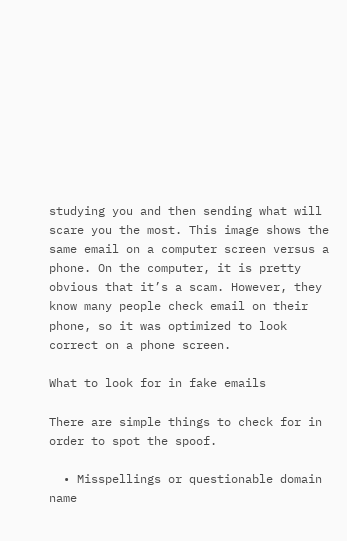studying you and then sending what will scare you the most. This image shows the same email on a computer screen versus a phone. On the computer, it is pretty obvious that it’s a scam. However, they know many people check email on their phone, so it was optimized to look correct on a phone screen.

What to look for in fake emails

There are simple things to check for in order to spot the spoof.

  • Misspellings or questionable domain name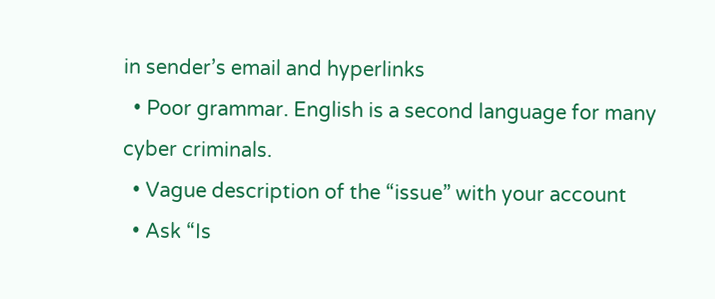in sender’s email and hyperlinks
  • Poor grammar. English is a second language for many cyber criminals.
  • Vague description of the “issue” with your account
  • Ask “Is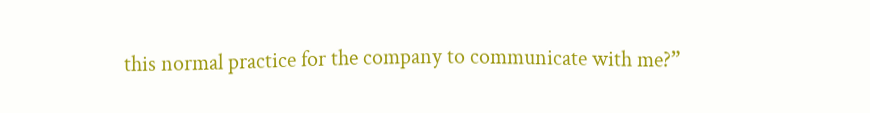this normal practice for the company to communicate with me?”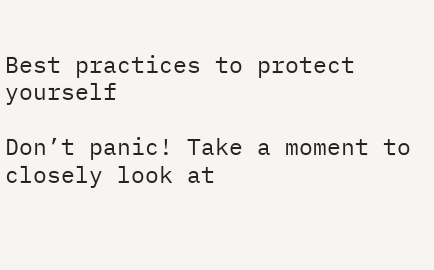Best practices to protect yourself

Don’t panic! Take a moment to closely look at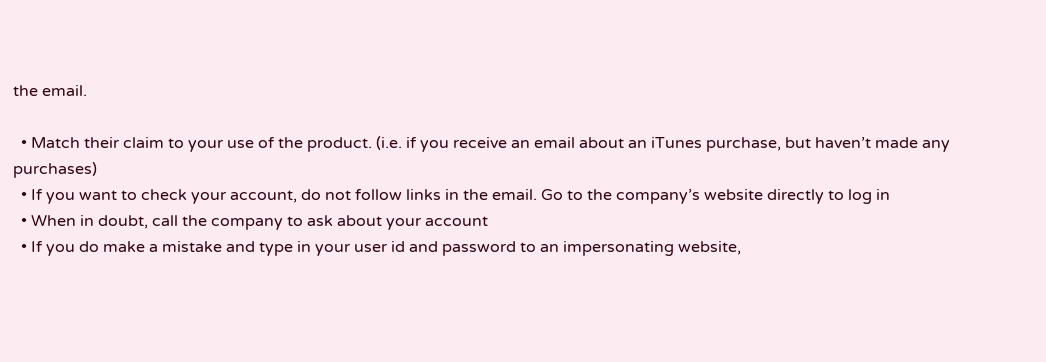the email.

  • Match their claim to your use of the product. (i.e. if you receive an email about an iTunes purchase, but haven’t made any purchases)
  • If you want to check your account, do not follow links in the email. Go to the company’s website directly to log in
  • When in doubt, call the company to ask about your account
  • If you do make a mistake and type in your user id and password to an impersonating website,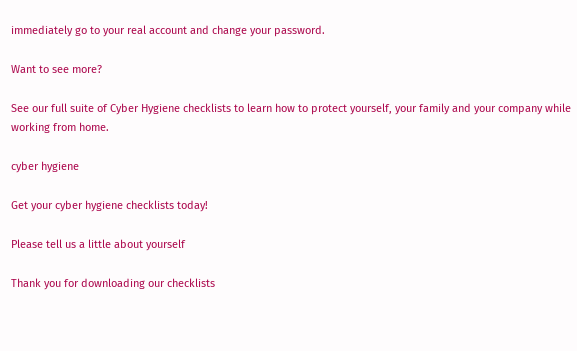immediately go to your real account and change your password.

Want to see more?

See our full suite of Cyber Hygiene checklists to learn how to protect yourself, your family and your company while working from home.

cyber hygiene

Get your cyber hygiene checklists today!

Please tell us a little about yourself

Thank you for downloading our checklists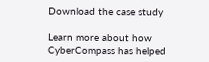Download the case study

Learn more about how CyberCompass has helped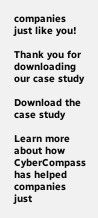companies just like you!

Thank you for downloading our case study

Download the case study

Learn more about how CyberCompass has helped companies just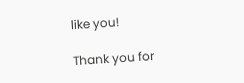like you!

Thank you for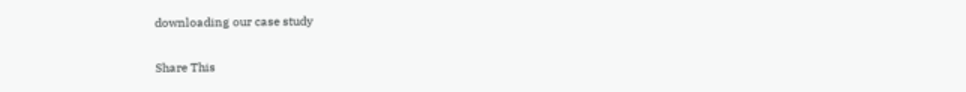downloading our case study

Share This